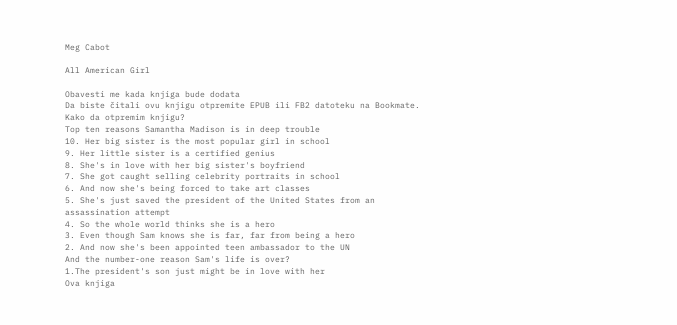Meg Cabot

All American Girl

Obavesti me kada knjiga bude dodata
Da biste čitali ovu knjigu otpremite EPUB ili FB2 datoteku na Bookmate. Kako da otpremim knjigu?
Top ten reasons Samantha Madison is in deep trouble
10. Her big sister is the most popular girl in school
9. Her little sister is a certified genius
8. She's in love with her big sister's boyfriend
7. She got caught selling celebrity portraits in school
6. And now she's being forced to take art classes
5. She's just saved the president of the United States from an assassination attempt
4. So the whole world thinks she is a hero
3. Even though Sam knows she is far, far from being a hero
2. And now she's been appointed teen ambassador to the UN
And the number-one reason Sam's life is over?
1.The president's son just might be in love with her
Ova knjiga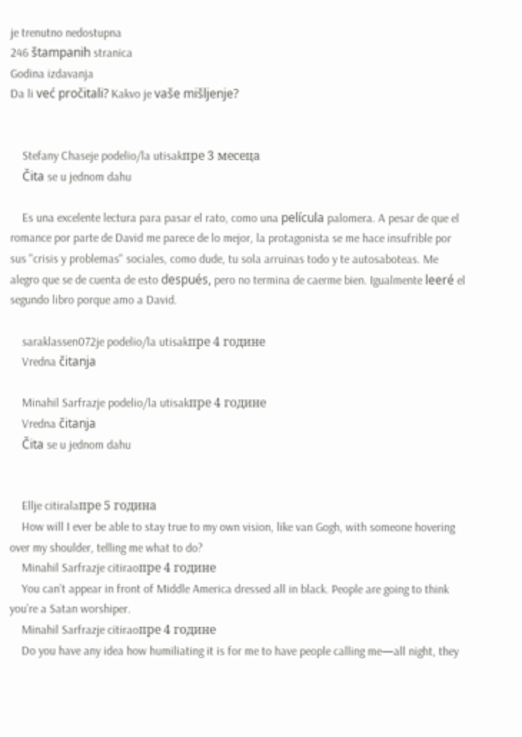je trenutno nedostupna
246 štampanih stranica
Godina izdavanja
Da li već pročitali? Kakvo je vaše mišljenje?


    Stefany Chaseje podelio/la utisakпре 3 месеца
    Čita se u jednom dahu

    Es una excelente lectura para pasar el rato, como una película palomera. A pesar de que el romance por parte de David me parece de lo mejor, la protagonista se me hace insufrible por sus "crisis y problemas" sociales, como dude, tu sola arruinas todo y te autosaboteas. Me alegro que se de cuenta de esto después, pero no termina de caerme bien. Igualmente leeré el segundo libro porque amo a David.

    saraklassen072je podelio/la utisakпре 4 године
    Vredna čitanja

    Minahil Sarfrazje podelio/la utisakпре 4 године
    Vredna čitanja
    Čita se u jednom dahu


    Ellje citiralaпре 5 година
    How will I ever be able to stay true to my own vision, like van Gogh, with someone hovering over my shoulder, telling me what to do?
    Minahil Sarfrazje citiraoпре 4 године
    You can’t appear in front of Middle America dressed all in black. People are going to think you’re a Satan worshiper.
    Minahil Sarfrazje citiraoпре 4 године
    Do you have any idea how humiliating it is for me to have people calling me—all night, they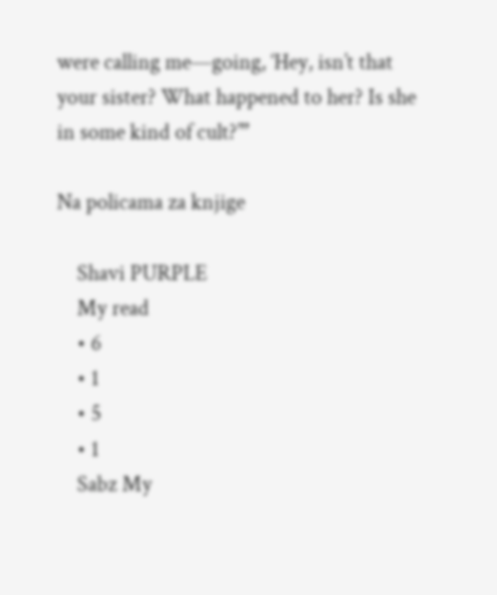were calling me—going, ‘Hey, isn’t that your sister? What happened to her? Is she in some kind of cult?’”

Na policama za knjige

    Shavi PURPLE
    My read
    • 6
    • 1
    • 5
    • 1
    Sabz My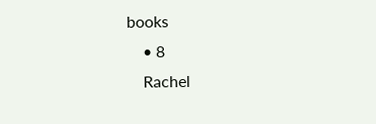books
    • 8
    Rachel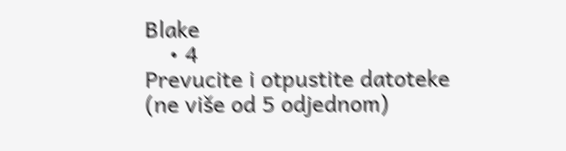Blake
    • 4
Prevucite i otpustite datoteke (ne više od 5 odjednom)